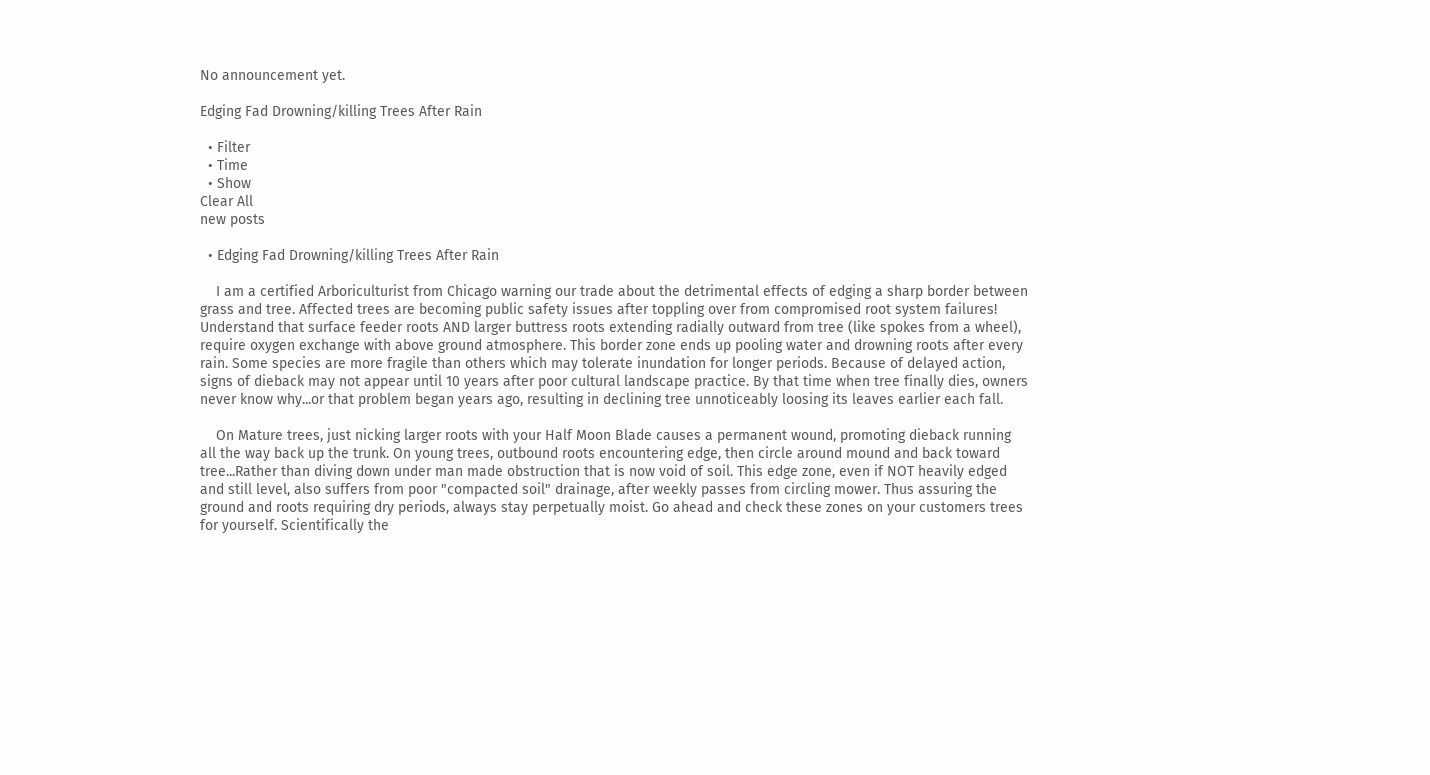No announcement yet.

Edging Fad Drowning/killing Trees After Rain

  • Filter
  • Time
  • Show
Clear All
new posts

  • Edging Fad Drowning/killing Trees After Rain

    I am a certified Arboriculturist from Chicago warning our trade about the detrimental effects of edging a sharp border between grass and tree. Affected trees are becoming public safety issues after toppling over from compromised root system failures! Understand that surface feeder roots AND larger buttress roots extending radially outward from tree (like spokes from a wheel), require oxygen exchange with above ground atmosphere. This border zone ends up pooling water and drowning roots after every rain. Some species are more fragile than others which may tolerate inundation for longer periods. Because of delayed action, signs of dieback may not appear until 10 years after poor cultural landscape practice. By that time when tree finally dies, owners never know why...or that problem began years ago, resulting in declining tree unnoticeably loosing its leaves earlier each fall.

    On Mature trees, just nicking larger roots with your Half Moon Blade causes a permanent wound, promoting dieback running all the way back up the trunk. On young trees, outbound roots encountering edge, then circle around mound and back toward tree...Rather than diving down under man made obstruction that is now void of soil. This edge zone, even if NOT heavily edged and still level, also suffers from poor "compacted soil" drainage, after weekly passes from circling mower. Thus assuring the ground and roots requiring dry periods, always stay perpetually moist. Go ahead and check these zones on your customers trees for yourself. Scientifically the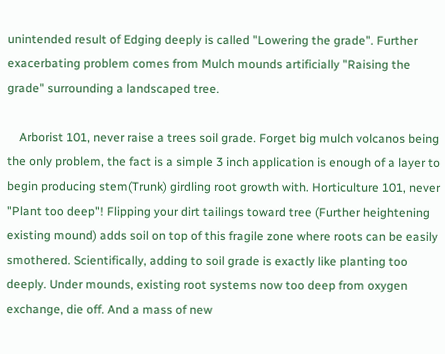unintended result of Edging deeply is called "Lowering the grade". Further exacerbating problem comes from Mulch mounds artificially "Raising the grade" surrounding a landscaped tree.

    Arborist 101, never raise a trees soil grade. Forget big mulch volcanos being the only problem, the fact is a simple 3 inch application is enough of a layer to begin producing stem(Trunk) girdling root growth with. Horticulture 101, never "Plant too deep"! Flipping your dirt tailings toward tree (Further heightening existing mound) adds soil on top of this fragile zone where roots can be easily smothered. Scientifically, adding to soil grade is exactly like planting too deeply. Under mounds, existing root systems now too deep from oxygen exchange, die off. And a mass of new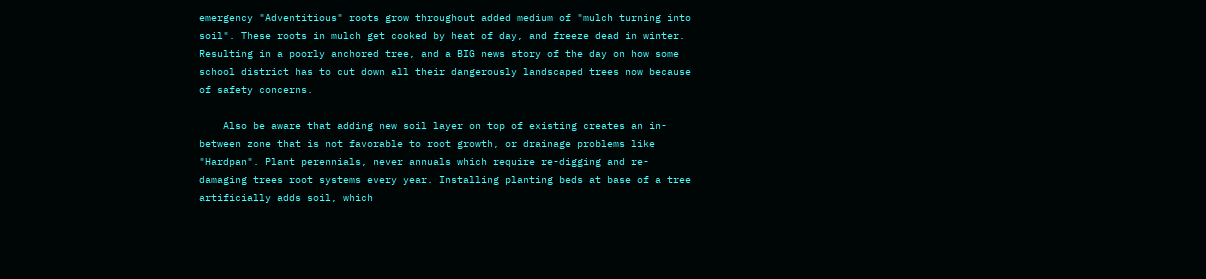emergency "Adventitious" roots grow throughout added medium of "mulch turning into soil". These roots in mulch get cooked by heat of day, and freeze dead in winter. Resulting in a poorly anchored tree, and a BIG news story of the day on how some school district has to cut down all their dangerously landscaped trees now because of safety concerns.

    Also be aware that adding new soil layer on top of existing creates an in-between zone that is not favorable to root growth, or drainage problems like "Hardpan". Plant perennials, never annuals which require re-digging and re-damaging trees root systems every year. Installing planting beds at base of a tree artificially adds soil, which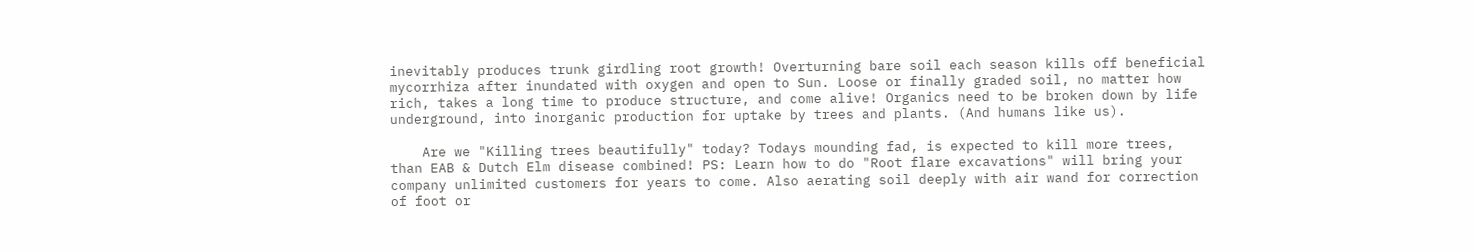inevitably produces trunk girdling root growth! Overturning bare soil each season kills off beneficial mycorrhiza after inundated with oxygen and open to Sun. Loose or finally graded soil, no matter how rich, takes a long time to produce structure, and come alive! Organics need to be broken down by life underground, into inorganic production for uptake by trees and plants. (And humans like us).

    Are we "Killing trees beautifully" today? Todays mounding fad, is expected to kill more trees, than EAB & Dutch Elm disease combined! PS: Learn how to do "Root flare excavations" will bring your company unlimited customers for years to come. Also aerating soil deeply with air wand for correction of foot or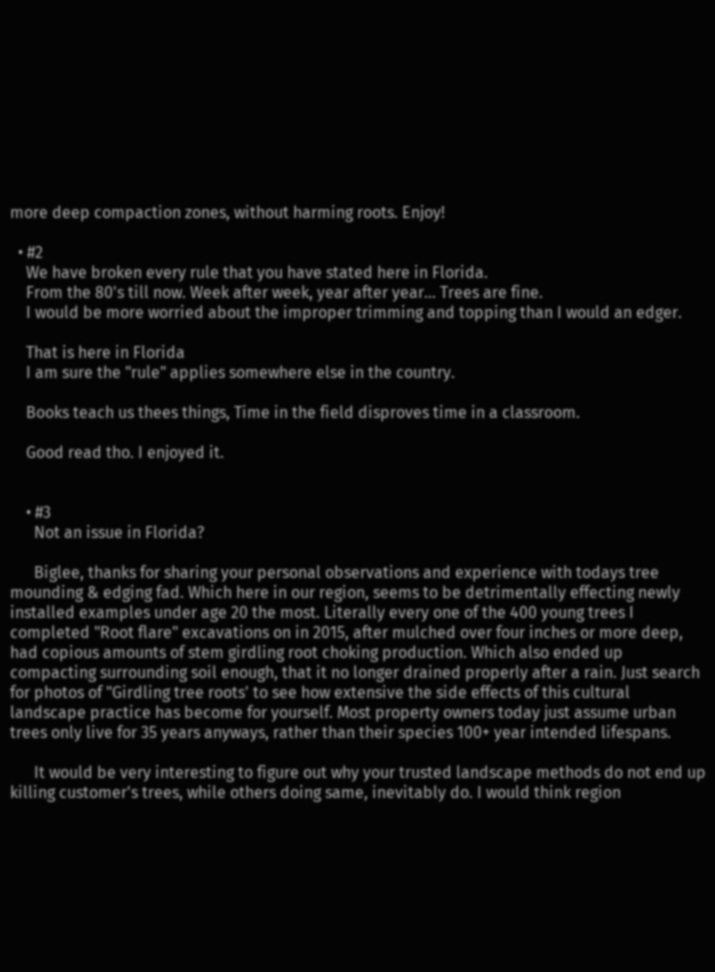more deep compaction zones, without harming roots. Enjoy!

  • #2
    We have broken every rule that you have stated here in Florida.
    From the 80's till now. Week after week, year after year... Trees are fine.
    I would be more worried about the improper trimming and topping than I would an edger.

    That is here in Florida
    I am sure the "rule" applies somewhere else in the country.

    Books teach us thees things, Time in the field disproves time in a classroom.

    Good read tho. I enjoyed it.


    • #3
      Not an issue in Florida?

      Biglee, thanks for sharing your personal observations and experience with todays tree mounding & edging fad. Which here in our region, seems to be detrimentally effecting newly installed examples under age 20 the most. Literally every one of the 400 young trees I completed "Root flare" excavations on in 2015, after mulched over four inches or more deep, had copious amounts of stem girdling root choking production. Which also ended up compacting surrounding soil enough, that it no longer drained properly after a rain. Just search for photos of "Girdling tree roots' to see how extensive the side effects of this cultural landscape practice has become for yourself. Most property owners today just assume urban trees only live for 35 years anyways, rather than their species 100+ year intended lifespans.

      It would be very interesting to figure out why your trusted landscape methods do not end up killing customer's trees, while others doing same, inevitably do. I would think region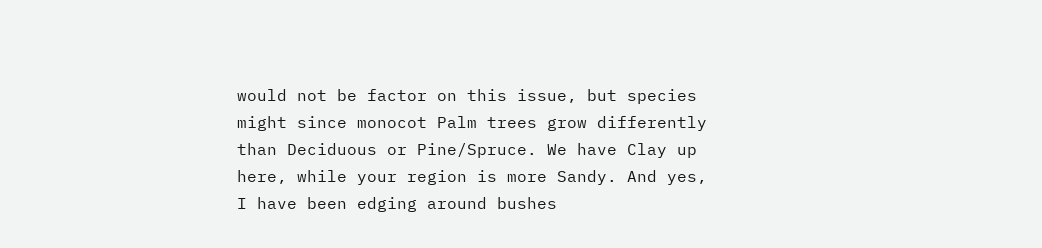would not be factor on this issue, but species might since monocot Palm trees grow differently than Deciduous or Pine/Spruce. We have Clay up here, while your region is more Sandy. And yes, I have been edging around bushes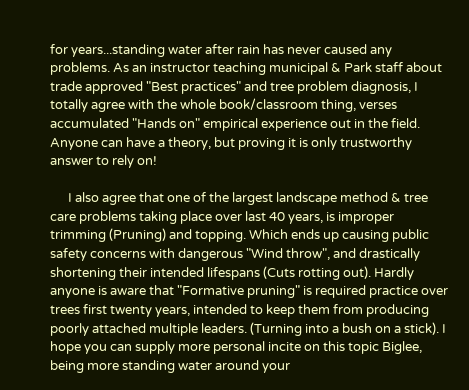for years...standing water after rain has never caused any problems. As an instructor teaching municipal & Park staff about trade approved "Best practices" and tree problem diagnosis, I totally agree with the whole book/classroom thing, verses accumulated "Hands on" empirical experience out in the field. Anyone can have a theory, but proving it is only trustworthy answer to rely on!

      I also agree that one of the largest landscape method & tree care problems taking place over last 40 years, is improper trimming (Pruning) and topping. Which ends up causing public safety concerns with dangerous "Wind throw", and drastically shortening their intended lifespans (Cuts rotting out). Hardly anyone is aware that "Formative pruning" is required practice over trees first twenty years, intended to keep them from producing poorly attached multiple leaders. (Turning into a bush on a stick). I hope you can supply more personal incite on this topic Biglee, being more standing water around your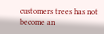customers trees has not become an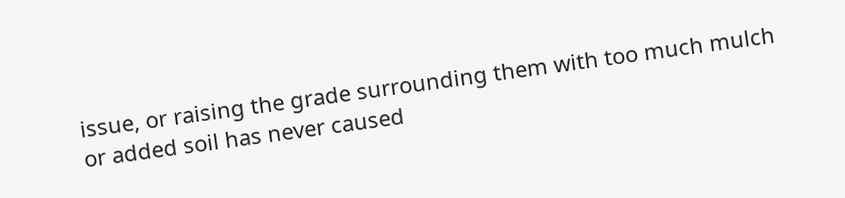issue, or raising the grade surrounding them with too much mulch or added soil has never caused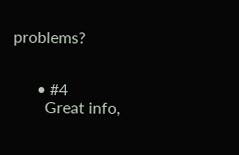problems?


      • #4
        Great info,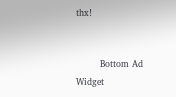thx!


        Bottom Ad Widget